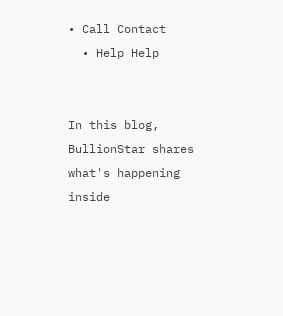• Call Contact
  • Help Help


In this blog, BullionStar shares what's happening inside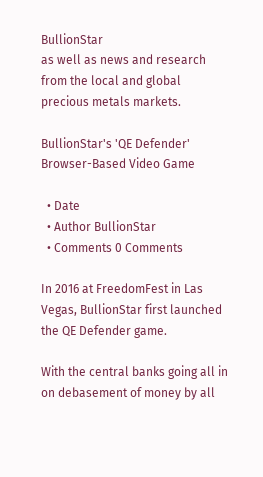BullionStar
as well as news and research from the local and global precious metals markets.

BullionStar's 'QE Defender' Browser-Based Video Game

  • Date
  • Author BullionStar
  • Comments 0 Comments

In 2016 at FreedomFest in Las Vegas, BullionStar first launched the QE Defender game.

With the central banks going all in on debasement of money by all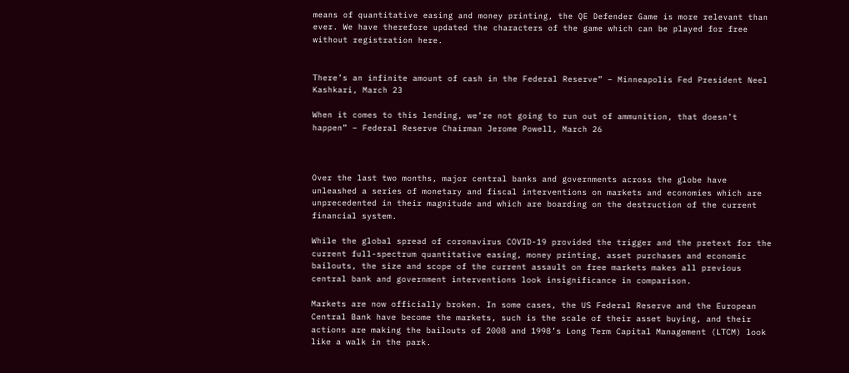means of quantitative easing and money printing, the QE Defender Game is more relevant than ever. We have therefore updated the characters of the game which can be played for free without registration here.


There’s an infinite amount of cash in the Federal Reserve” – Minneapolis Fed President Neel Kashkari, March 23

When it comes to this lending, we’re not going to run out of ammunition, that doesn’t happen” – Federal Reserve Chairman Jerome Powell, March 26



Over the last two months, major central banks and governments across the globe have unleashed a series of monetary and fiscal interventions on markets and economies which are unprecedented in their magnitude and which are boarding on the destruction of the current financial system.

While the global spread of coronavirus COVID-19 provided the trigger and the pretext for the current full-spectrum quantitative easing, money printing, asset purchases and economic bailouts, the size and scope of the current assault on free markets makes all previous central bank and government interventions look insignificance in comparison.

Markets are now officially broken. In some cases, the US Federal Reserve and the European Central Bank have become the markets, such is the scale of their asset buying, and their actions are making the bailouts of 2008 and 1998’s Long Term Capital Management (LTCM) look like a walk in the park.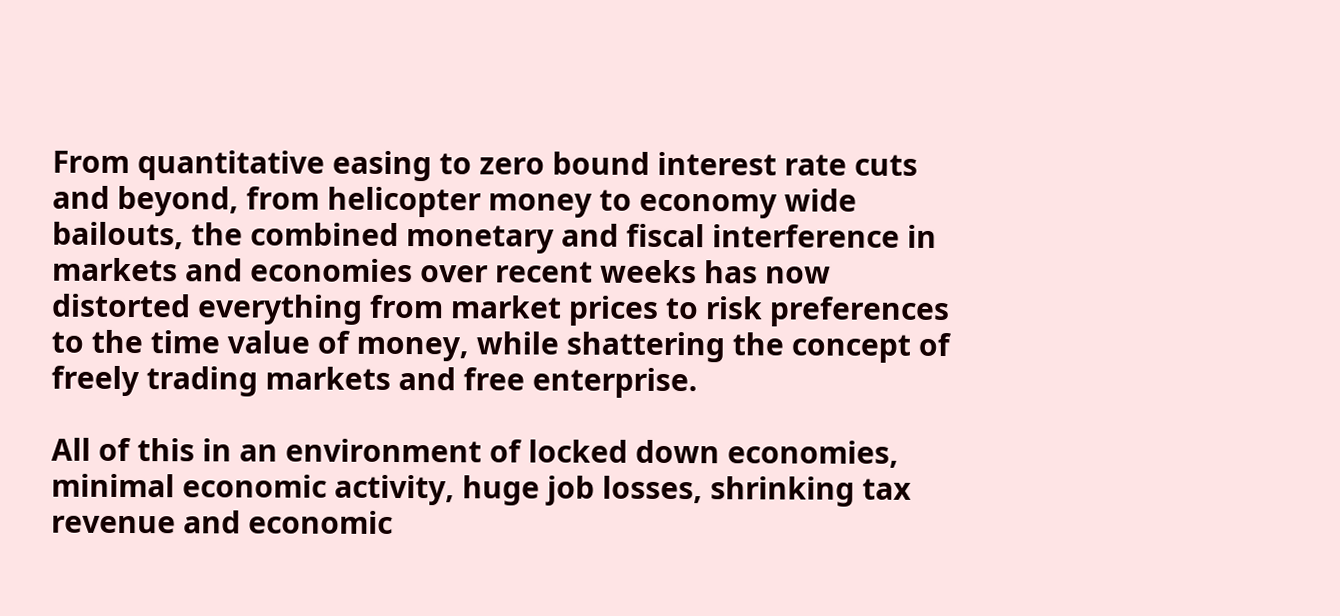From quantitative easing to zero bound interest rate cuts and beyond, from helicopter money to economy wide bailouts, the combined monetary and fiscal interference in markets and economies over recent weeks has now distorted everything from market prices to risk preferences to the time value of money, while shattering the concept of freely trading markets and free enterprise.

All of this in an environment of locked down economies, minimal economic activity, huge job losses, shrinking tax revenue and economic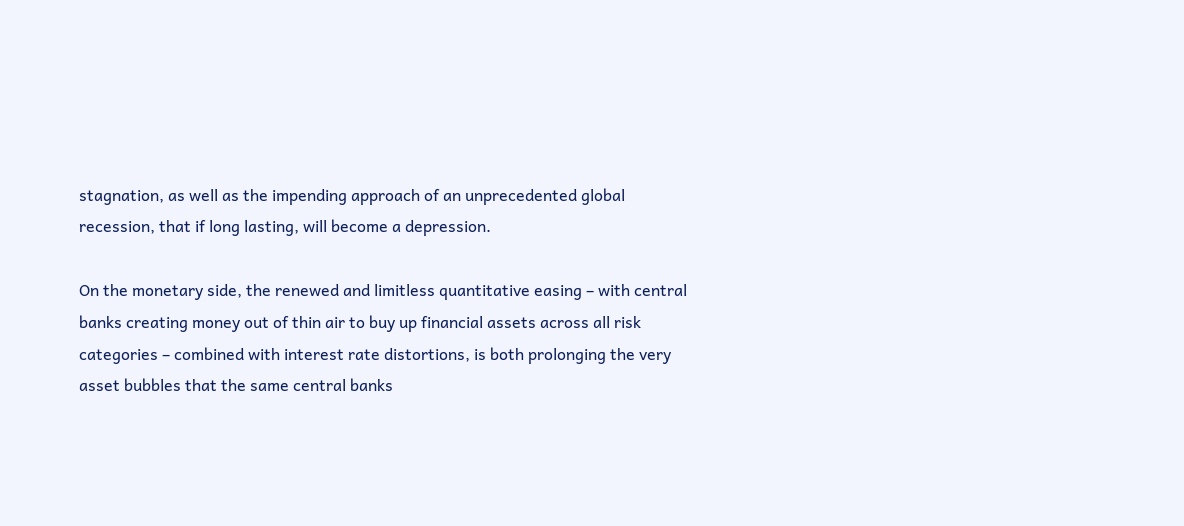stagnation, as well as the impending approach of an unprecedented global recession, that if long lasting, will become a depression.

On the monetary side, the renewed and limitless quantitative easing – with central banks creating money out of thin air to buy up financial assets across all risk categories – combined with interest rate distortions, is both prolonging the very asset bubbles that the same central banks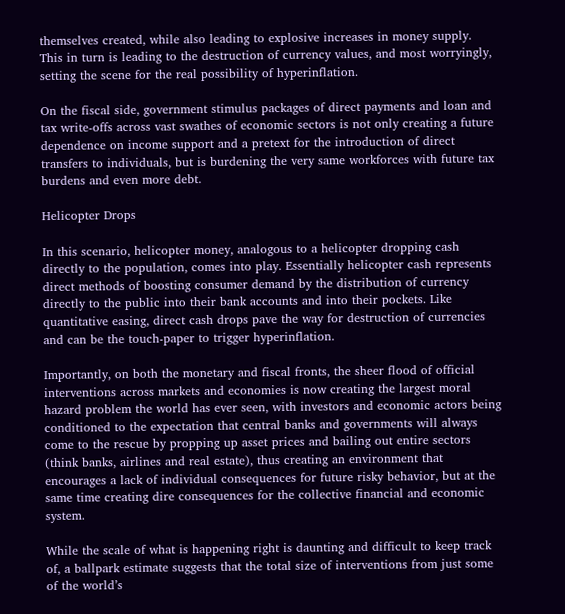themselves created, while also leading to explosive increases in money supply. This in turn is leading to the destruction of currency values, and most worryingly, setting the scene for the real possibility of hyperinflation.

On the fiscal side, government stimulus packages of direct payments and loan and tax write-offs across vast swathes of economic sectors is not only creating a future dependence on income support and a pretext for the introduction of direct transfers to individuals, but is burdening the very same workforces with future tax burdens and even more debt.

Helicopter Drops

In this scenario, helicopter money, analogous to a helicopter dropping cash directly to the population, comes into play. Essentially helicopter cash represents direct methods of boosting consumer demand by the distribution of currency directly to the public into their bank accounts and into their pockets. Like quantitative easing, direct cash drops pave the way for destruction of currencies and can be the touch-paper to trigger hyperinflation.

Importantly, on both the monetary and fiscal fronts, the sheer flood of official interventions across markets and economies is now creating the largest moral hazard problem the world has ever seen, with investors and economic actors being conditioned to the expectation that central banks and governments will always come to the rescue by propping up asset prices and bailing out entire sectors (think banks, airlines and real estate), thus creating an environment that encourages a lack of individual consequences for future risky behavior, but at the same time creating dire consequences for the collective financial and economic system.

While the scale of what is happening right is daunting and difficult to keep track of, a ballpark estimate suggests that the total size of interventions from just some of the world’s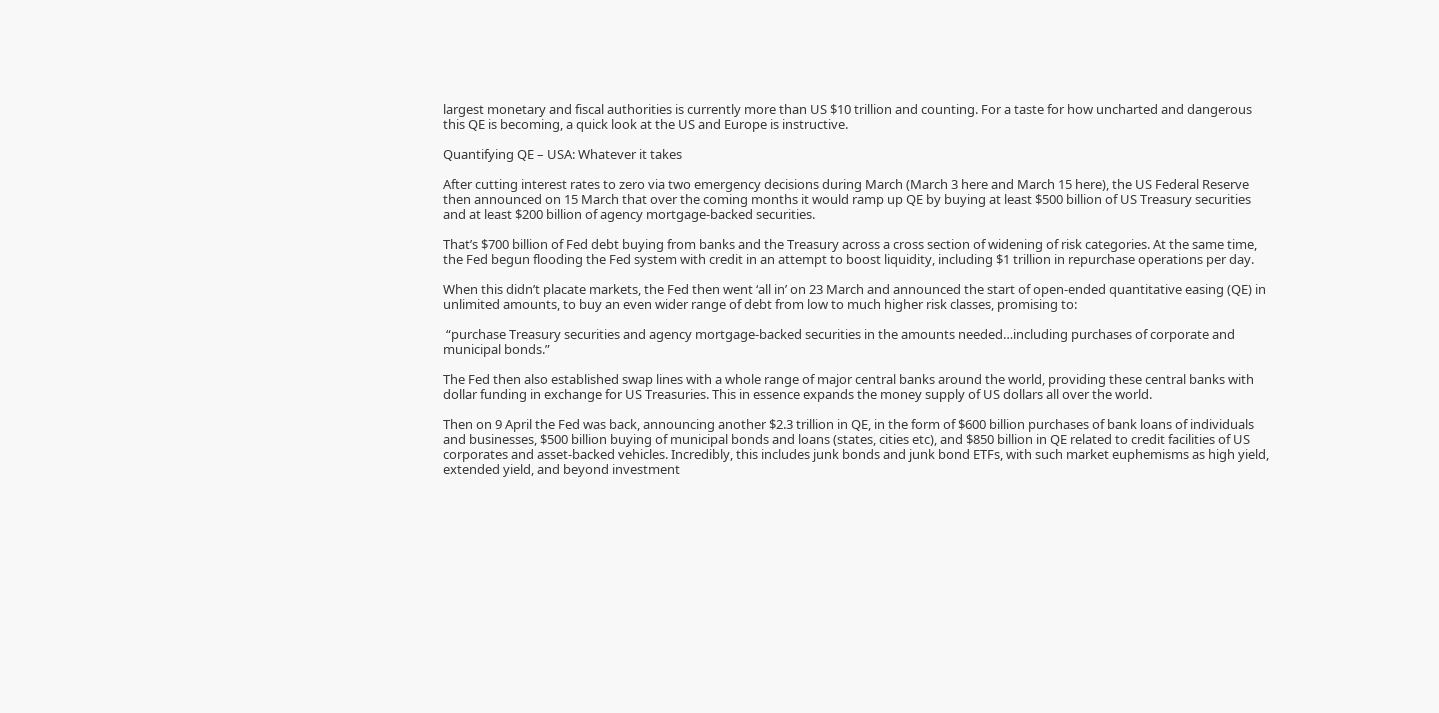largest monetary and fiscal authorities is currently more than US $10 trillion and counting. For a taste for how uncharted and dangerous this QE is becoming, a quick look at the US and Europe is instructive.

Quantifying QE – USA: Whatever it takes

After cutting interest rates to zero via two emergency decisions during March (March 3 here and March 15 here), the US Federal Reserve then announced on 15 March that over the coming months it would ramp up QE by buying at least $500 billion of US Treasury securities and at least $200 billion of agency mortgage-backed securities.

That’s $700 billion of Fed debt buying from banks and the Treasury across a cross section of widening of risk categories. At the same time, the Fed begun flooding the Fed system with credit in an attempt to boost liquidity, including $1 trillion in repurchase operations per day.

When this didn’t placate markets, the Fed then went ‘all in’ on 23 March and announced the start of open-ended quantitative easing (QE) in unlimited amounts, to buy an even wider range of debt from low to much higher risk classes, promising to:

 “purchase Treasury securities and agency mortgage-backed securities in the amounts needed…including purchases of corporate and municipal bonds.”

The Fed then also established swap lines with a whole range of major central banks around the world, providing these central banks with dollar funding in exchange for US Treasuries. This in essence expands the money supply of US dollars all over the world.

Then on 9 April the Fed was back, announcing another $2.3 trillion in QE, in the form of $600 billion purchases of bank loans of individuals and businesses, $500 billion buying of municipal bonds and loans (states, cities etc), and $850 billion in QE related to credit facilities of US corporates and asset-backed vehicles. Incredibly, this includes junk bonds and junk bond ETFs, with such market euphemisms as high yield, extended yield, and beyond investment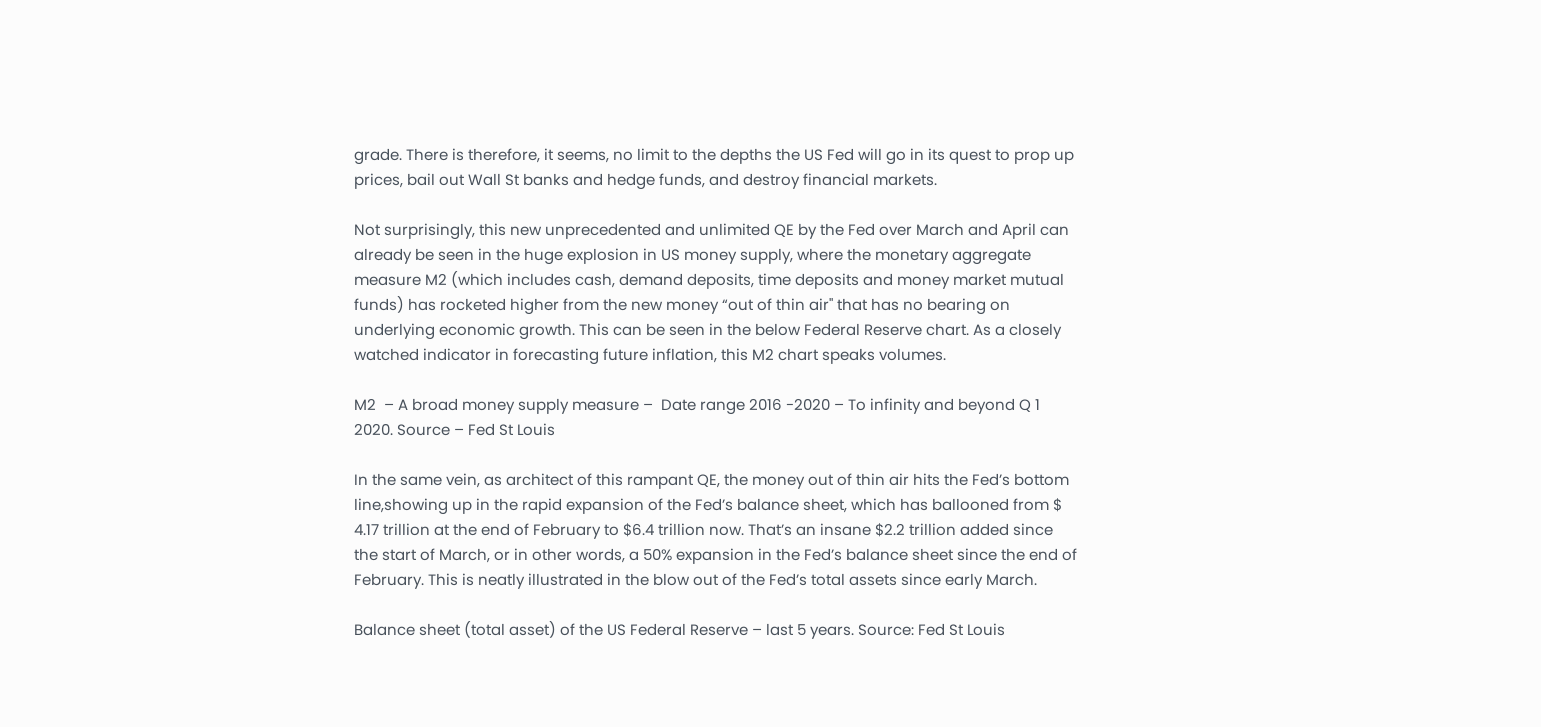grade. There is therefore, it seems, no limit to the depths the US Fed will go in its quest to prop up prices, bail out Wall St banks and hedge funds, and destroy financial markets.

Not surprisingly, this new unprecedented and unlimited QE by the Fed over March and April can already be seen in the huge explosion in US money supply, where the monetary aggregate measure M2 (which includes cash, demand deposits, time deposits and money market mutual funds) has rocketed higher from the new money “out of thin air" that has no bearing on underlying economic growth. This can be seen in the below Federal Reserve chart. As a closely watched indicator in forecasting future inflation, this M2 chart speaks volumes.

M2  – A broad money supply measure –  Date range 2016 -2020 – To infinity and beyond Q 1 2020. Source – Fed St Louis

In the same vein, as architect of this rampant QE, the money out of thin air hits the Fed’s bottom line,showing up in the rapid expansion of the Fed’s balance sheet, which has ballooned from $ 4.17 trillion at the end of February to $6.4 trillion now. That’s an insane $2.2 trillion added since the start of March, or in other words, a 50% expansion in the Fed’s balance sheet since the end of February. This is neatly illustrated in the blow out of the Fed’s total assets since early March.

Balance sheet (total asset) of the US Federal Reserve – last 5 years. Source: Fed St Louis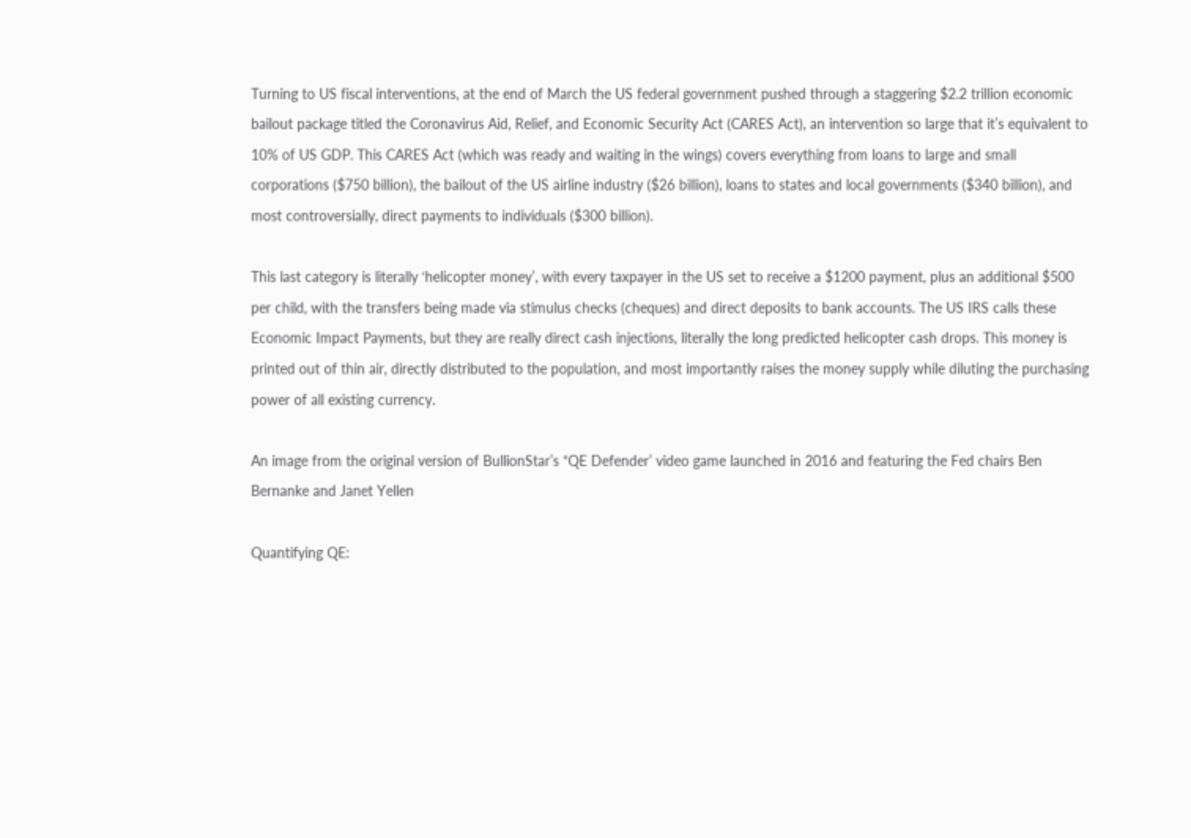Turning to US fiscal interventions, at the end of March the US federal government pushed through a staggering $2.2 trillion economic bailout package titled the Coronavirus Aid, Relief, and Economic Security Act (CARES Act), an intervention so large that it’s equivalent to 10% of US GDP. This CARES Act (which was ready and waiting in the wings) covers everything from loans to large and small corporations ($750 billion), the bailout of the US airline industry ($26 billion), loans to states and local governments ($340 billion), and most controversially, direct payments to individuals ($300 billion).

This last category is literally ‘helicopter money’, with every taxpayer in the US set to receive a $1200 payment, plus an additional $500 per child, with the transfers being made via stimulus checks (cheques) and direct deposits to bank accounts. The US IRS calls these Economic Impact Payments, but they are really direct cash injections, literally the long predicted helicopter cash drops. This money is printed out of thin air, directly distributed to the population, and most importantly raises the money supply while diluting the purchasing power of all existing currency.

An image from the original version of BullionStar’s “QE Defender’ video game launched in 2016 and featuring the Fed chairs Ben Bernanke and Janet Yellen

Quantifying QE: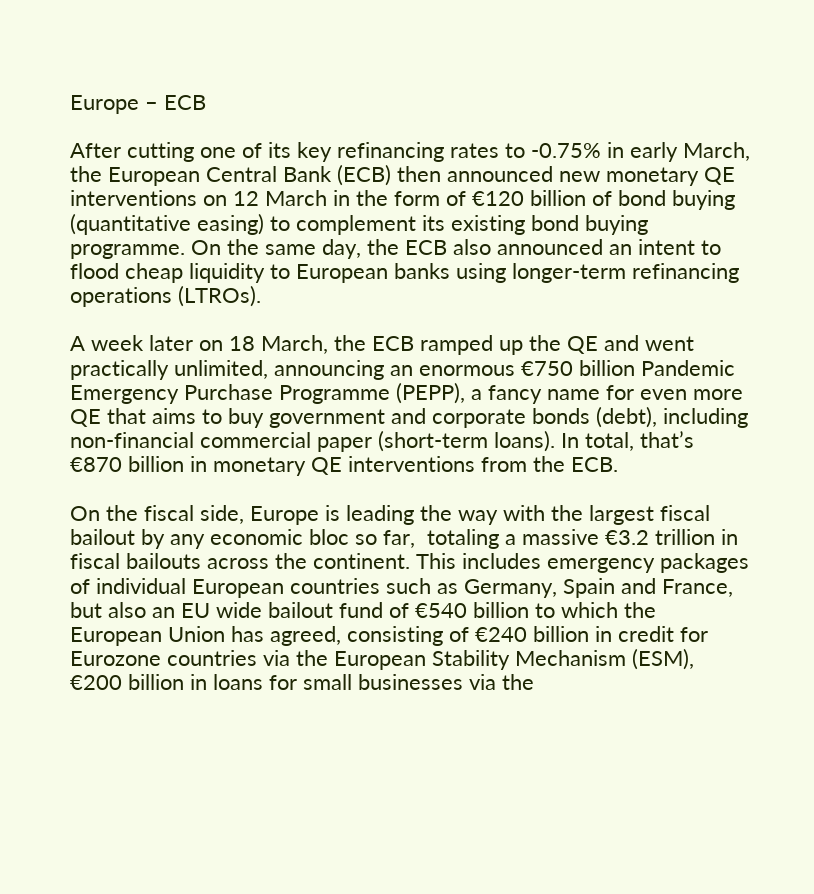Europe – ECB

After cutting one of its key refinancing rates to -0.75% in early March, the European Central Bank (ECB) then announced new monetary QE interventions on 12 March in the form of €120 billion of bond buying (quantitative easing) to complement its existing bond buying programme. On the same day, the ECB also announced an intent to flood cheap liquidity to European banks using longer-term refinancing operations (LTROs).

A week later on 18 March, the ECB ramped up the QE and went practically unlimited, announcing an enormous €750 billion Pandemic Emergency Purchase Programme (PEPP), a fancy name for even more QE that aims to buy government and corporate bonds (debt), including non-financial commercial paper (short-term loans). In total, that’s €870 billion in monetary QE interventions from the ECB.

On the fiscal side, Europe is leading the way with the largest fiscal bailout by any economic bloc so far,  totaling a massive €3.2 trillion in fiscal bailouts across the continent. This includes emergency packages of individual European countries such as Germany, Spain and France,  but also an EU wide bailout fund of €540 billion to which the European Union has agreed, consisting of €240 billion in credit for Eurozone countries via the European Stability Mechanism (ESM), €200 billion in loans for small businesses via the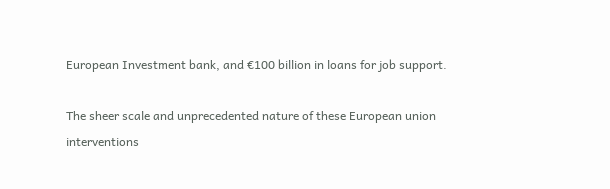European Investment bank, and €100 billion in loans for job support.

The sheer scale and unprecedented nature of these European union interventions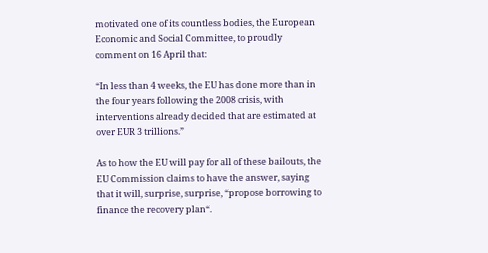motivated one of its countless bodies, the European Economic and Social Committee, to proudly comment on 16 April that:

“In less than 4 weeks, the EU has done more than in the four years following the 2008 crisis, with interventions already decided that are estimated at over EUR 3 trillions.”

As to how the EU will pay for all of these bailouts, the EU Commission claims to have the answer, saying that it will, surprise, surprise, “propose borrowing to finance the recovery plan“.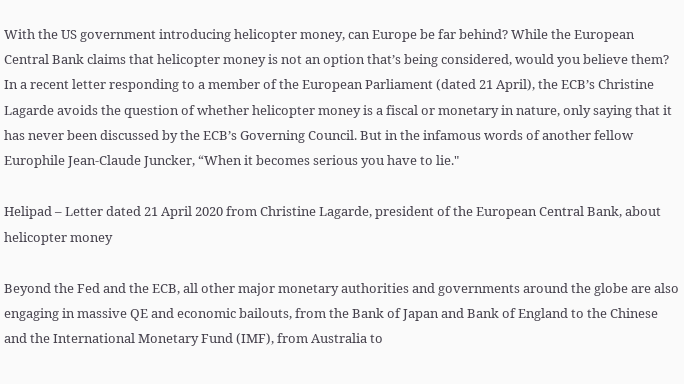With the US government introducing helicopter money, can Europe be far behind? While the European Central Bank claims that helicopter money is not an option that’s being considered, would you believe them? In a recent letter responding to a member of the European Parliament (dated 21 April), the ECB’s Christine Lagarde avoids the question of whether helicopter money is a fiscal or monetary in nature, only saying that it has never been discussed by the ECB’s Governing Council. But in the infamous words of another fellow Europhile Jean-Claude Juncker, “When it becomes serious you have to lie."

Helipad – Letter dated 21 April 2020 from Christine Lagarde, president of the European Central Bank, about helicopter money

Beyond the Fed and the ECB, all other major monetary authorities and governments around the globe are also engaging in massive QE and economic bailouts, from the Bank of Japan and Bank of England to the Chinese and the International Monetary Fund (IMF), from Australia to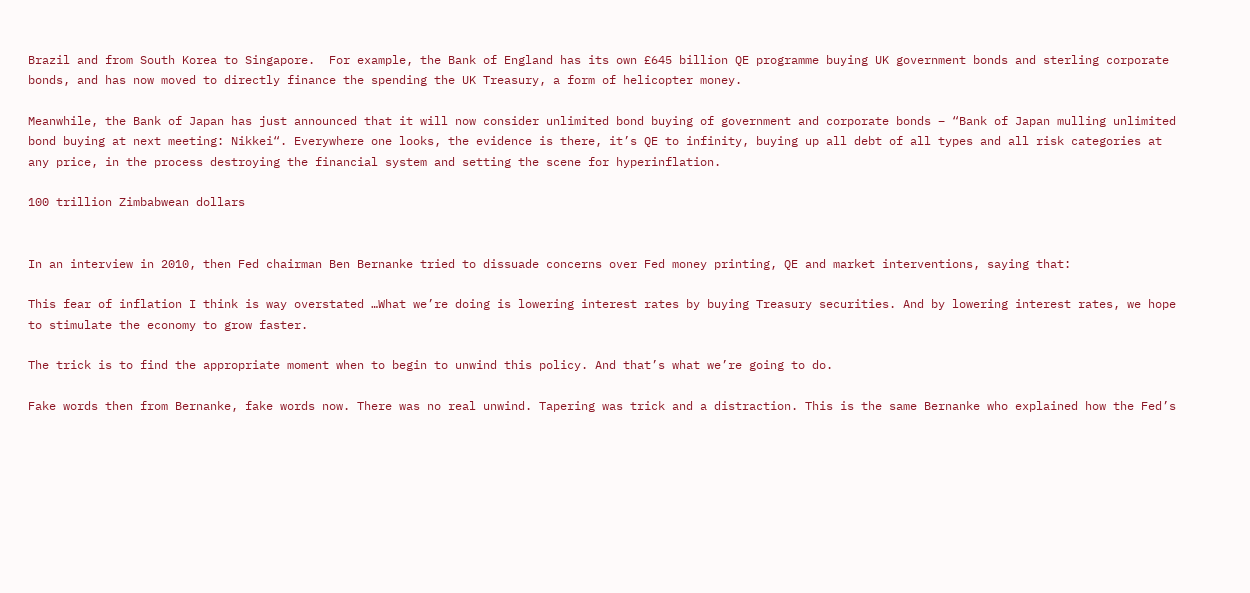Brazil and from South Korea to Singapore.  For example, the Bank of England has its own £645 billion QE programme buying UK government bonds and sterling corporate bonds, and has now moved to directly finance the spending the UK Treasury, a form of helicopter money.

Meanwhile, the Bank of Japan has just announced that it will now consider unlimited bond buying of government and corporate bonds – “Bank of Japan mulling unlimited bond buying at next meeting: Nikkei“. Everywhere one looks, the evidence is there, it’s QE to infinity, buying up all debt of all types and all risk categories at any price, in the process destroying the financial system and setting the scene for hyperinflation.

100 trillion Zimbabwean dollars


In an interview in 2010, then Fed chairman Ben Bernanke tried to dissuade concerns over Fed money printing, QE and market interventions, saying that:

This fear of inflation I think is way overstated …What we’re doing is lowering interest rates by buying Treasury securities. And by lowering interest rates, we hope to stimulate the economy to grow faster.

The trick is to find the appropriate moment when to begin to unwind this policy. And that’s what we’re going to do.

Fake words then from Bernanke, fake words now. There was no real unwind. Tapering was trick and a distraction. This is the same Bernanke who explained how the Fed’s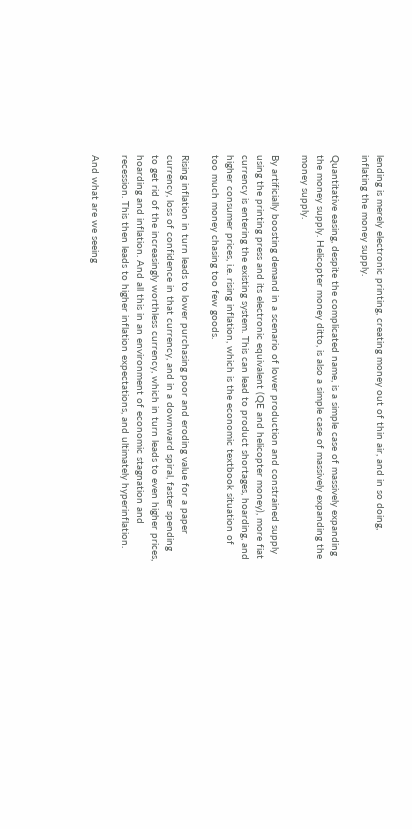lending is merely electronic printing, creating money out of thin air, and in so doing, inflating the money supply.

Quantitative easing, despite the complicated name, is a simple case of massively expanding the money supply. Helicopter money ditto, is also a simple case of massively expanding the money supply.

By artificially boosting demand in a scenario of lower production and constrained supply using the printing press and its electronic equivalent (QE and helicopter money), more fiat currency is entering the existing system. This can lead to product shortages, hoarding, and higher consumer prices, i.e. rising inflation, which is the economic textbook situation of too much money chasing too few goods.

Rising inflation in turn leads to lower purchasing poor and eroding value for a paper currency, loss of confidence in that currency, and in a downward spiral, faster spending to get rid of the increasingly worthless currency, which in turn leads to even higher prices, hoarding and inflation. And all this in an environment of economic stagnation and recession. This then leads to higher inflation expectations, and ultimately hyperinflation.

And what are we seeing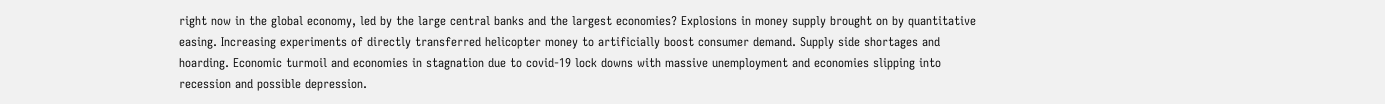right now in the global economy, led by the large central banks and the largest economies? Explosions in money supply brought on by quantitative easing. Increasing experiments of directly transferred helicopter money to artificially boost consumer demand. Supply side shortages and hoarding. Economic turmoil and economies in stagnation due to covid-19 lock downs with massive unemployment and economies slipping into recession and possible depression.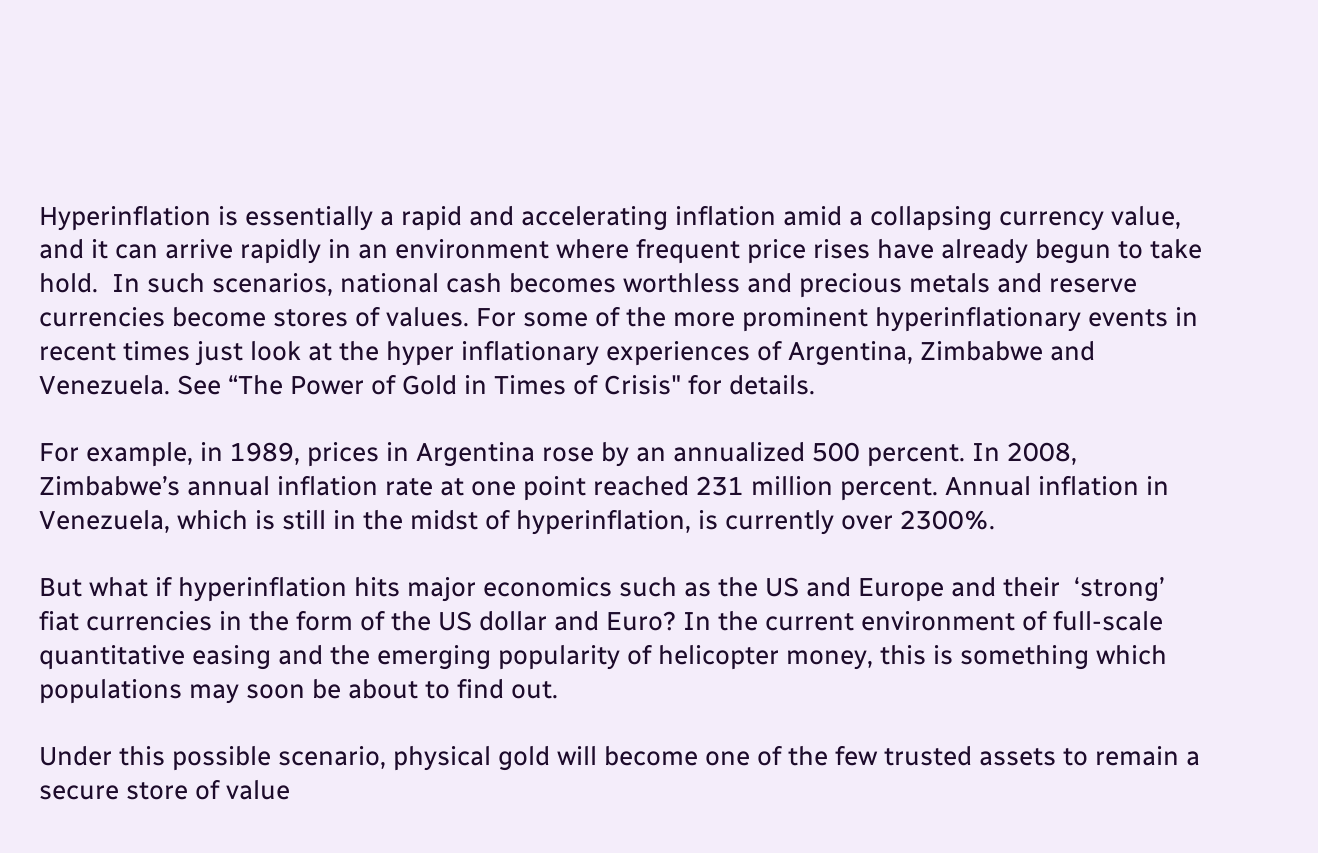Hyperinflation is essentially a rapid and accelerating inflation amid a collapsing currency value, and it can arrive rapidly in an environment where frequent price rises have already begun to take hold.  In such scenarios, national cash becomes worthless and precious metals and reserve currencies become stores of values. For some of the more prominent hyperinflationary events in recent times just look at the hyper inflationary experiences of Argentina, Zimbabwe and Venezuela. See “The Power of Gold in Times of Crisis" for details.

For example, in 1989, prices in Argentina rose by an annualized 500 percent. In 2008, Zimbabwe’s annual inflation rate at one point reached 231 million percent. Annual inflation in Venezuela, which is still in the midst of hyperinflation, is currently over 2300%.

But what if hyperinflation hits major economics such as the US and Europe and their  ‘strong’ fiat currencies in the form of the US dollar and Euro? In the current environment of full-scale quantitative easing and the emerging popularity of helicopter money, this is something which populations may soon be about to find out.

Under this possible scenario, physical gold will become one of the few trusted assets to remain a secure store of value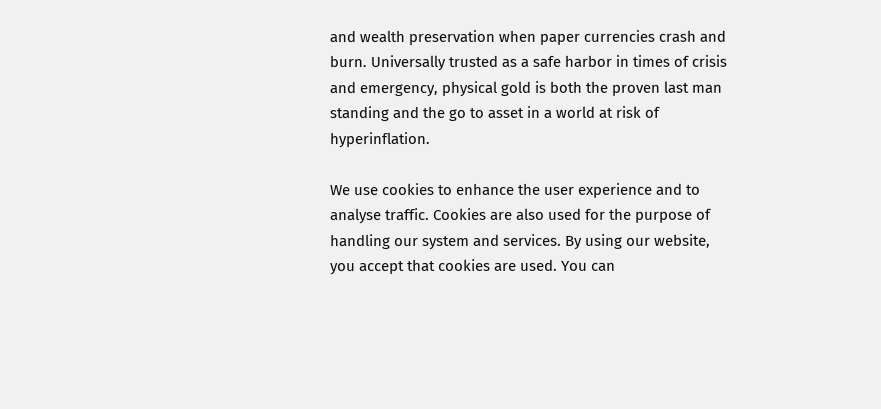and wealth preservation when paper currencies crash and burn. Universally trusted as a safe harbor in times of crisis and emergency, physical gold is both the proven last man standing and the go to asset in a world at risk of hyperinflation.

We use cookies to enhance the user experience and to analyse traffic. Cookies are also used for the purpose of handling our system and services. By using our website, you accept that cookies are used. You can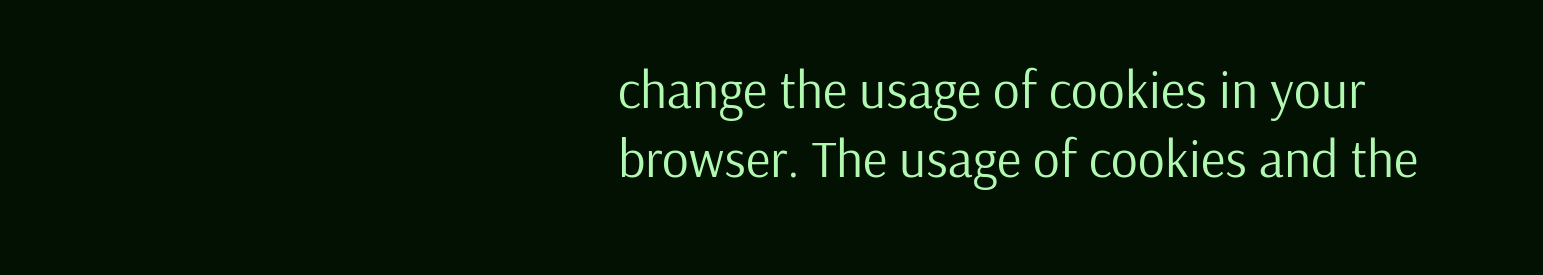change the usage of cookies in your browser. The usage of cookies and the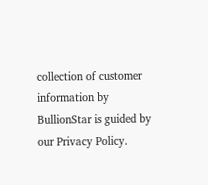collection of customer information by BullionStar is guided by our Privacy Policy.